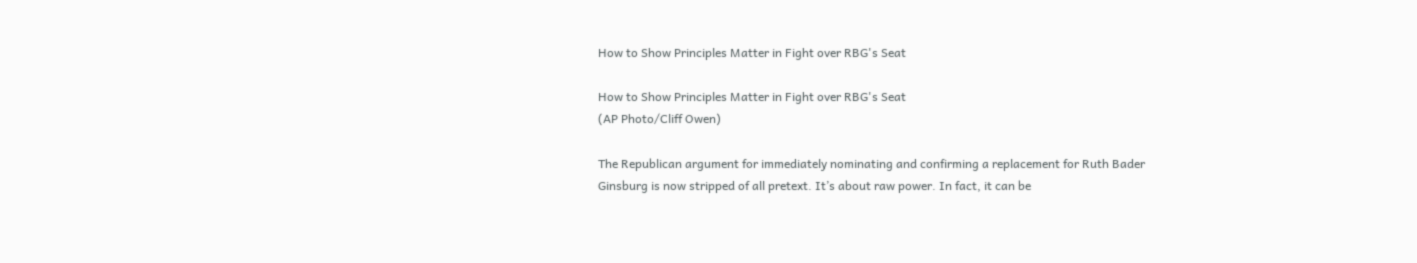How to Show Principles Matter in Fight over RBG's Seat

How to Show Principles Matter in Fight over RBG's Seat
(AP Photo/Cliff Owen)

The Republican argument for immediately nominating and confirming a replacement for Ruth Bader Ginsburg is now stripped of all pretext. It’s about raw power. In fact, it can be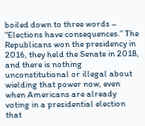boiled down to three words – “Elections have consequences.” The Republicans won the presidency in 2016, they held the Senate in 2018, and there is nothing unconstitutional or illegal about wielding that power now, even when Americans are already voting in a presidential election that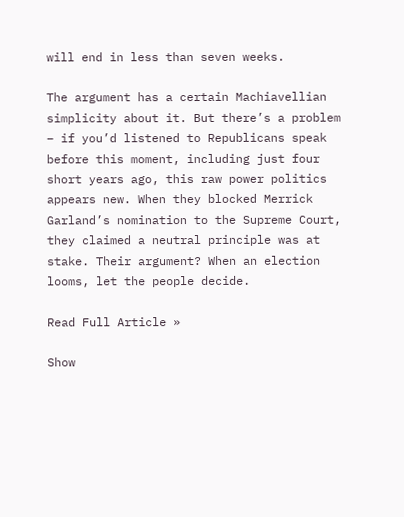will end in less than seven weeks.

The argument has a certain Machiavellian simplicity about it. But there’s a problem – if you’d listened to Republicans speak before this moment, including just four short years ago, this raw power politics appears new. When they blocked Merrick Garland’s nomination to the Supreme Court, they claimed a neutral principle was at stake. Their argument? When an election looms, let the people decide.

Read Full Article »

Show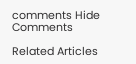comments Hide Comments

Related Articles